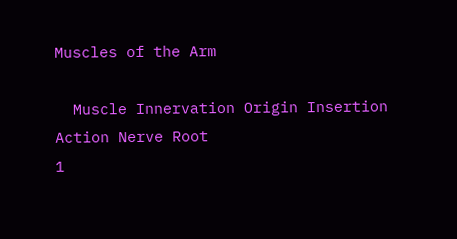Muscles of the Arm

  Muscle Innervation Origin Insertion Action Nerve Root
1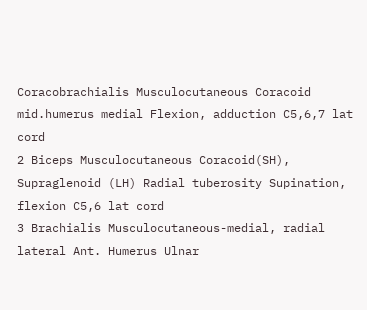Coracobrachialis Musculocutaneous Coracoid mid.humerus medial Flexion, adduction C5,6,7 lat cord
2 Biceps Musculocutaneous Coracoid(SH), Supraglenoid (LH) Radial tuberosity Supination, flexion C5,6 lat cord
3 Brachialis Musculocutaneous-medial, radial lateral Ant. Humerus Ulnar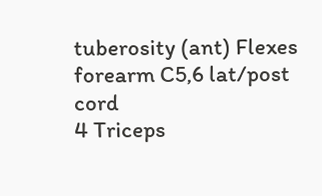tuberosity (ant) Flexes forearm C5,6 lat/post cord
4 Triceps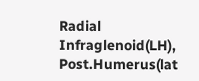Radial Infraglenoid(LH), Post.Humerus(lat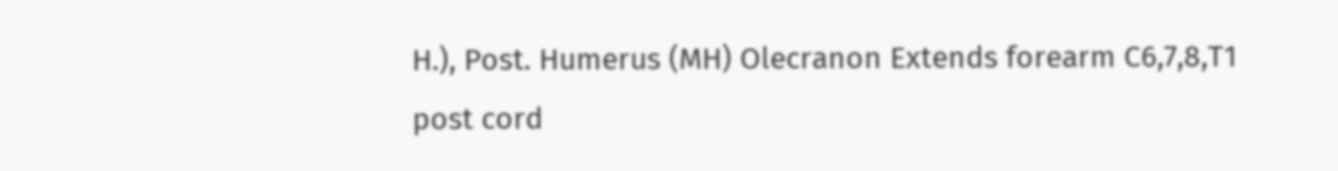H.), Post. Humerus (MH) Olecranon Extends forearm C6,7,8,T1 post cord